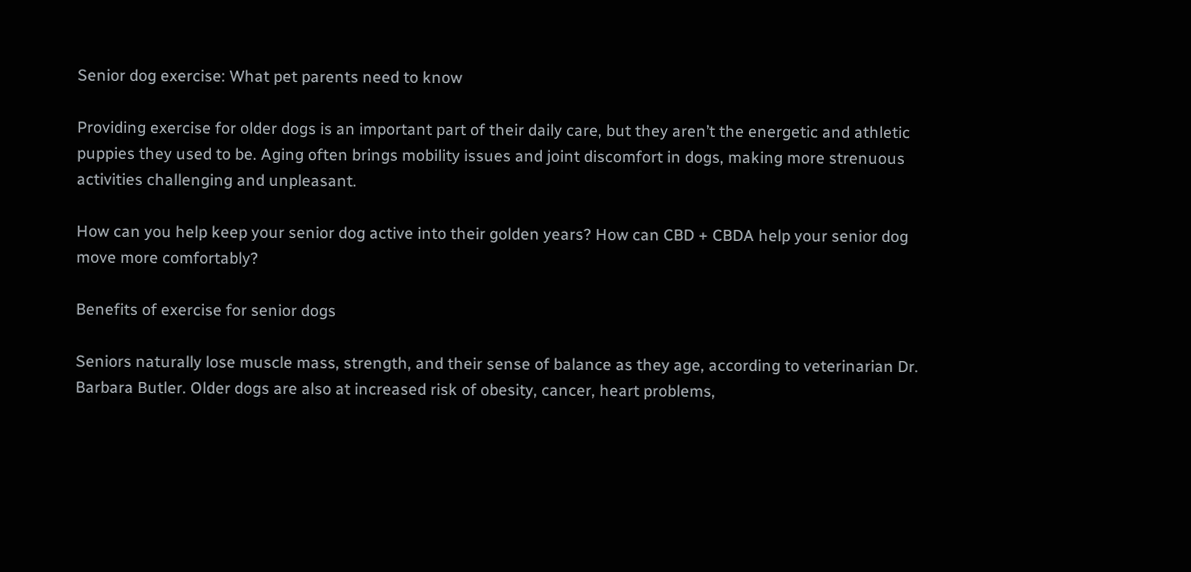Senior dog exercise: What pet parents need to know

Providing exercise for older dogs is an important part of their daily care, but they aren’t the energetic and athletic puppies they used to be. Aging often brings mobility issues and joint discomfort in dogs, making more strenuous activities challenging and unpleasant.

How can you help keep your senior dog active into their golden years? How can CBD + CBDA help your senior dog move more comfortably?

Benefits of exercise for senior dogs

Seniors naturally lose muscle mass, strength, and their sense of balance as they age, according to veterinarian Dr. Barbara Butler. Older dogs are also at increased risk of obesity, cancer, heart problems,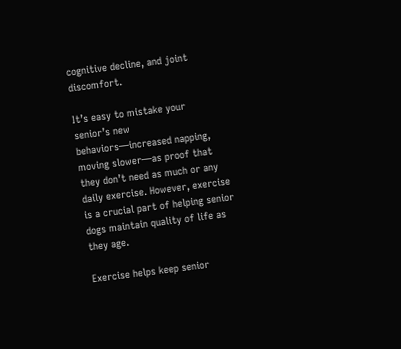cognitive decline, and joint discomfort.

It’s easy to mistake your senior’s new behaviors—increased napping, moving slower—as proof that they don’t need as much or any daily exercise. However, exercise is a crucial part of helping senior dogs maintain quality of life as they age.

Exercise helps keep senior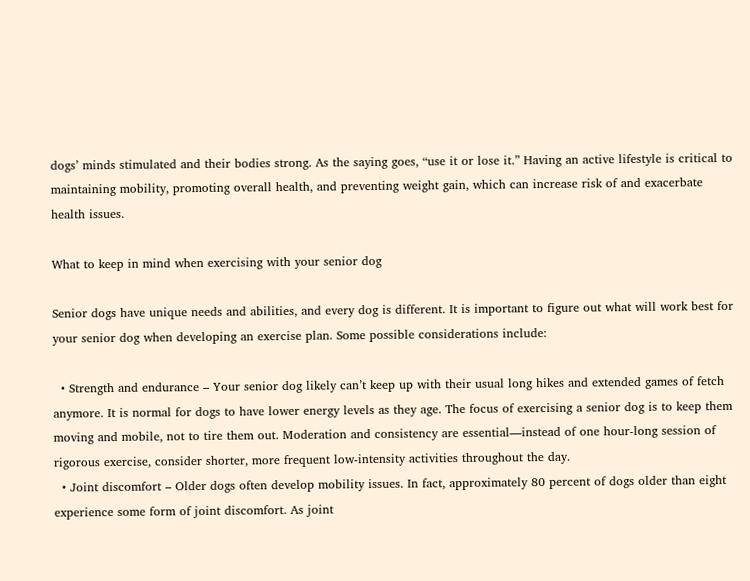dogs’ minds stimulated and their bodies strong. As the saying goes, “use it or lose it.” Having an active lifestyle is critical to maintaining mobility, promoting overall health, and preventing weight gain, which can increase risk of and exacerbate health issues.

What to keep in mind when exercising with your senior dog

Senior dogs have unique needs and abilities, and every dog is different. It is important to figure out what will work best for your senior dog when developing an exercise plan. Some possible considerations include:

  • Strength and endurance – Your senior dog likely can’t keep up with their usual long hikes and extended games of fetch anymore. It is normal for dogs to have lower energy levels as they age. The focus of exercising a senior dog is to keep them moving and mobile, not to tire them out. Moderation and consistency are essential—instead of one hour-long session of rigorous exercise, consider shorter, more frequent low-intensity activities throughout the day.
  • Joint discomfort – Older dogs often develop mobility issues. In fact, approximately 80 percent of dogs older than eight experience some form of joint discomfort. As joint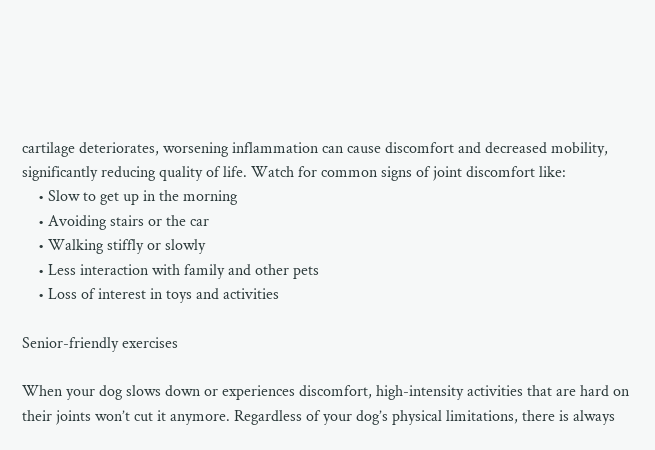cartilage deteriorates, worsening inflammation can cause discomfort and decreased mobility, significantly reducing quality of life. Watch for common signs of joint discomfort like:
    • Slow to get up in the morning
    • Avoiding stairs or the car
    • Walking stiffly or slowly
    • Less interaction with family and other pets
    • Loss of interest in toys and activities

Senior-friendly exercises

When your dog slows down or experiences discomfort, high-intensity activities that are hard on their joints won’t cut it anymore. Regardless of your dog’s physical limitations, there is always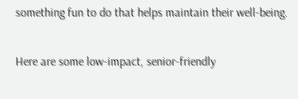something fun to do that helps maintain their well-being.

Here are some low-impact, senior-friendly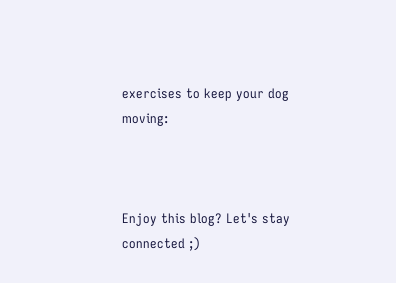exercises to keep your dog moving:



Enjoy this blog? Let's stay connected ;)